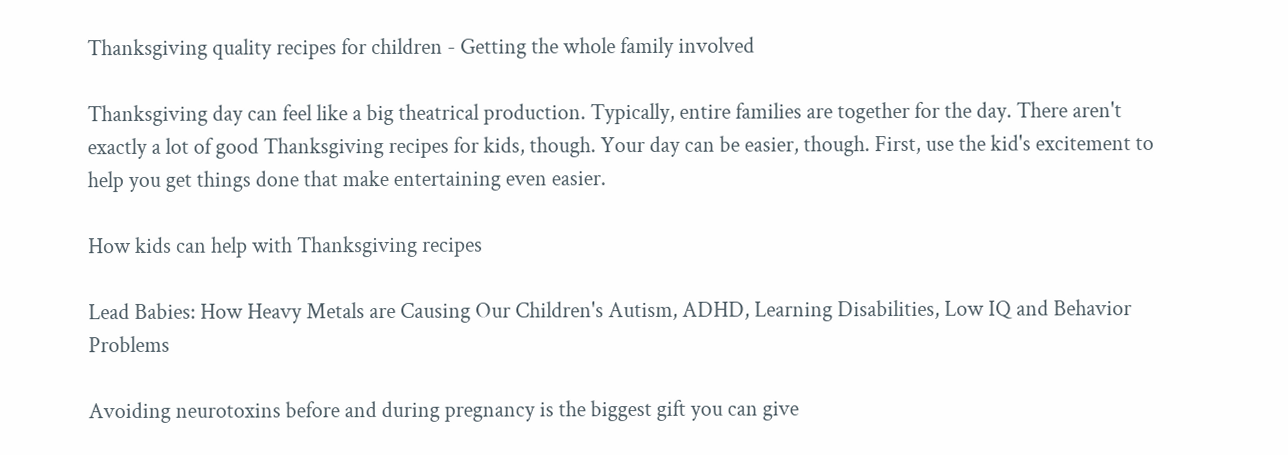Thanksgiving quality recipes for children - Getting the whole family involved

Thanksgiving day can feel like a big theatrical production. Typically, entire families are together for the day. There aren't exactly a lot of good Thanksgiving recipes for kids, though. Your day can be easier, though. First, use the kid's excitement to help you get things done that make entertaining even easier.

How kids can help with Thanksgiving recipes

Lead Babies: How Heavy Metals are Causing Our Children's Autism, ADHD, Learning Disabilities, Low IQ and Behavior Problems

Avoiding neurotoxins before and during pregnancy is the biggest gift you can give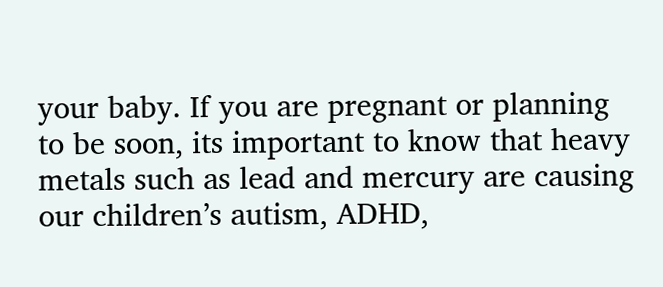your baby. If you are pregnant or planning to be soon, its important to know that heavy metals such as lead and mercury are causing our children’s autism, ADHD,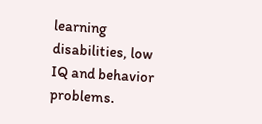learning disabilities, low IQ and behavior problems.